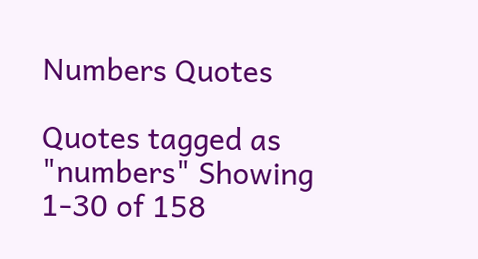Numbers Quotes

Quotes tagged as "numbers" Showing 1-30 of 158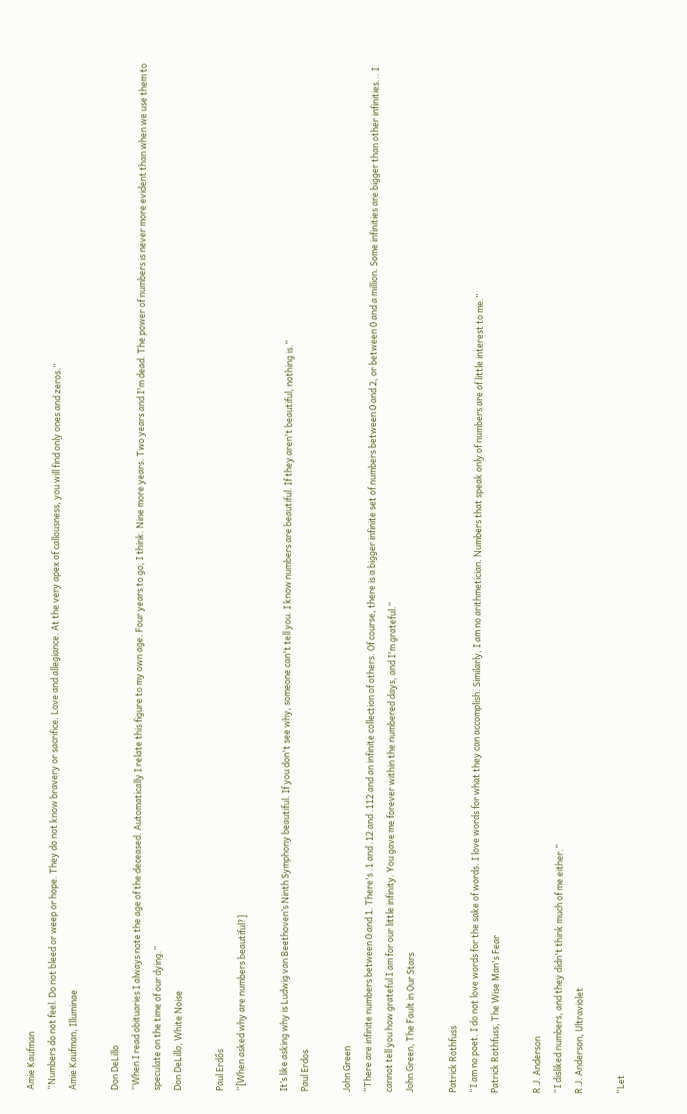Amie Kaufman
“Numbers do not feel. Do not bleed or weep or hope. They do not know bravery or sacrifice. Love and allegiance. At the very apex of callousness, you will find only ones and zeros.”
Amie Kaufman, Illuminae

Don DeLillo
“When I read obituaries I always note the age of the deceased. Automatically I relate this figure to my own age. Four years to go, I think. Nine more years. Two years and I'm dead. The power of numbers is never more evident than when we use them to speculate on the time of our dying.”
Don DeLillo, White Noise

Paul Erdős
“[When asked why are numbers beautiful?]

It’s like asking why is Ludwig van Beethoven’s Ninth Symphony beautiful. If you don't see why, someone can't tell you. I know numbers are beautiful. If they aren't beautiful, nothing is.”
Paul Erdos

John Green
“There are infinite numbers between 0 and 1. There's .1 and .12 and .112 and an infinite collection of others. Of course, there is a bigger infinite set of numbers between 0 and 2, or between 0 and a million. Some infinities are bigger than other infinities... I cannot tell you how grateful I am for our little infinity. You gave me forever within the numbered days, and I'm grateful.”
John Green, The Fault in Our Stars

Patrick Rothfuss
“I am no poet. I do not love words for the sake of words. I love words for what they can accomplish. Similarly, I am no arithmetician. Numbers that speak only of numbers are of little interest to me.”
Patrick Rothfuss, The Wise Man's Fear

R.J. Anderson
“I disliked numbers, and they didn't think much of me either.”
R.J. Anderson, Ultraviolet

“Let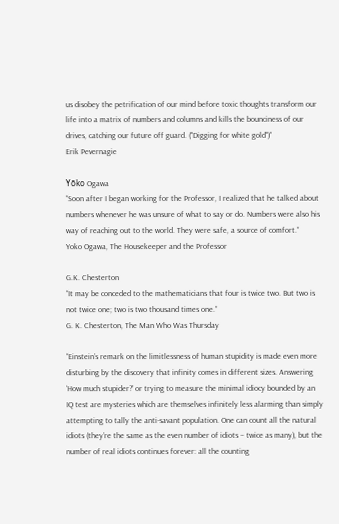us disobey the petrification of our mind before toxic thoughts transform our life into a matrix of numbers and columns and kills the bounciness of our drives, catching our future off guard. ("Digging for white gold")”
Erik Pevernagie

Yōko Ogawa
“Soon after I began working for the Professor, I realized that he talked about numbers whenever he was unsure of what to say or do. Numbers were also his way of reaching out to the world. They were safe, a source of comfort.”
Yoko Ogawa, The Housekeeper and the Professor

G.K. Chesterton
“It may be conceded to the mathematicians that four is twice two. But two is not twice one; two is two thousand times one.”
G. K. Chesterton, The Man Who Was Thursday

“Einstein’s remark on the limitlessness of human stupidity is made even more disturbing by the discovery that infinity comes in different sizes. Answering ‘How much stupider?’ or trying to measure the minimal idiocy bounded by an IQ test are mysteries which are themselves infinitely less alarming than simply attempting to tally the anti-savant population. One can count all the natural idiots (they’re the same as the even number of idiots – twice as many), but the number of real idiots continues forever: all the counting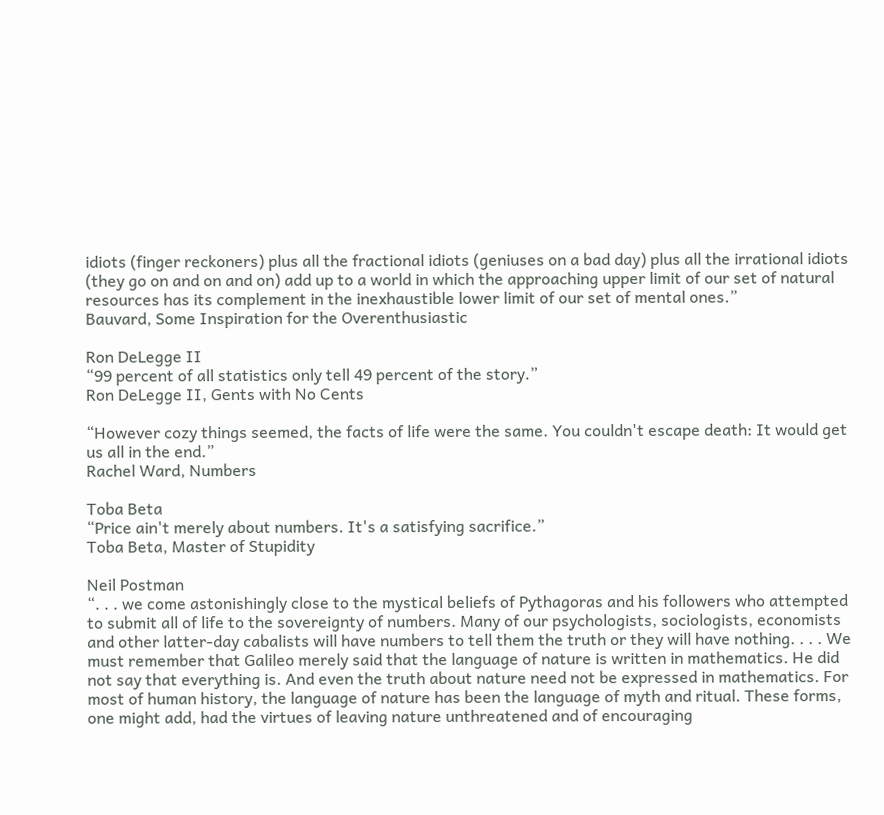idiots (finger reckoners) plus all the fractional idiots (geniuses on a bad day) plus all the irrational idiots (they go on and on and on) add up to a world in which the approaching upper limit of our set of natural resources has its complement in the inexhaustible lower limit of our set of mental ones.”
Bauvard, Some Inspiration for the Overenthusiastic

Ron DeLegge II
“99 percent of all statistics only tell 49 percent of the story.”
Ron DeLegge II, Gents with No Cents

“However cozy things seemed, the facts of life were the same. You couldn't escape death: It would get us all in the end.”
Rachel Ward, Numbers

Toba Beta
“Price ain't merely about numbers. It's a satisfying sacrifice.”
Toba Beta, Master of Stupidity

Neil Postman
“. . . we come astonishingly close to the mystical beliefs of Pythagoras and his followers who attempted to submit all of life to the sovereignty of numbers. Many of our psychologists, sociologists, economists and other latter-day cabalists will have numbers to tell them the truth or they will have nothing. . . . We must remember that Galileo merely said that the language of nature is written in mathematics. He did not say that everything is. And even the truth about nature need not be expressed in mathematics. For most of human history, the language of nature has been the language of myth and ritual. These forms, one might add, had the virtues of leaving nature unthreatened and of encouraging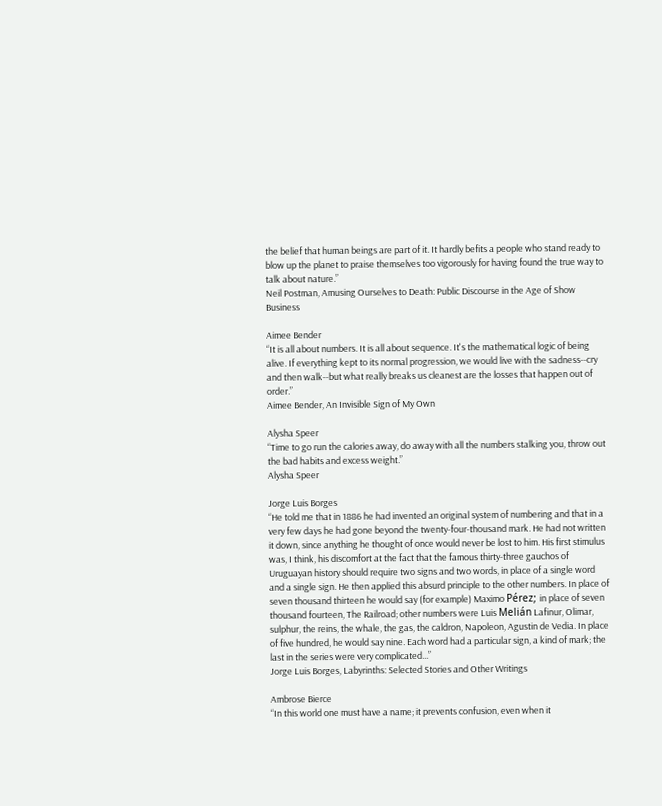the belief that human beings are part of it. It hardly befits a people who stand ready to blow up the planet to praise themselves too vigorously for having found the true way to talk about nature.”
Neil Postman, Amusing Ourselves to Death: Public Discourse in the Age of Show Business

Aimee Bender
“It is all about numbers. It is all about sequence. It's the mathematical logic of being alive. If everything kept to its normal progression, we would live with the sadness--cry and then walk--but what really breaks us cleanest are the losses that happen out of order.”
Aimee Bender, An Invisible Sign of My Own

Alysha Speer
“Time to go run the calories away, do away with all the numbers stalking you, throw out the bad habits and excess weight.”
Alysha Speer

Jorge Luis Borges
“He told me that in 1886 he had invented an original system of numbering and that in a very few days he had gone beyond the twenty-four-thousand mark. He had not written it down, since anything he thought of once would never be lost to him. His first stimulus was, I think, his discomfort at the fact that the famous thirty-three gauchos of Uruguayan history should require two signs and two words, in place of a single word and a single sign. He then applied this absurd principle to the other numbers. In place of seven thousand thirteen he would say (for example) Maximo Pérez; in place of seven thousand fourteen, The Railroad; other numbers were Luis Melián Lafinur, Olimar, sulphur, the reins, the whale, the gas, the caldron, Napoleon, Agustin de Vedia. In place of five hundred, he would say nine. Each word had a particular sign, a kind of mark; the last in the series were very complicated...”
Jorge Luis Borges, Labyrinths: Selected Stories and Other Writings

Ambrose Bierce
“In this world one must have a name; it prevents confusion, even when it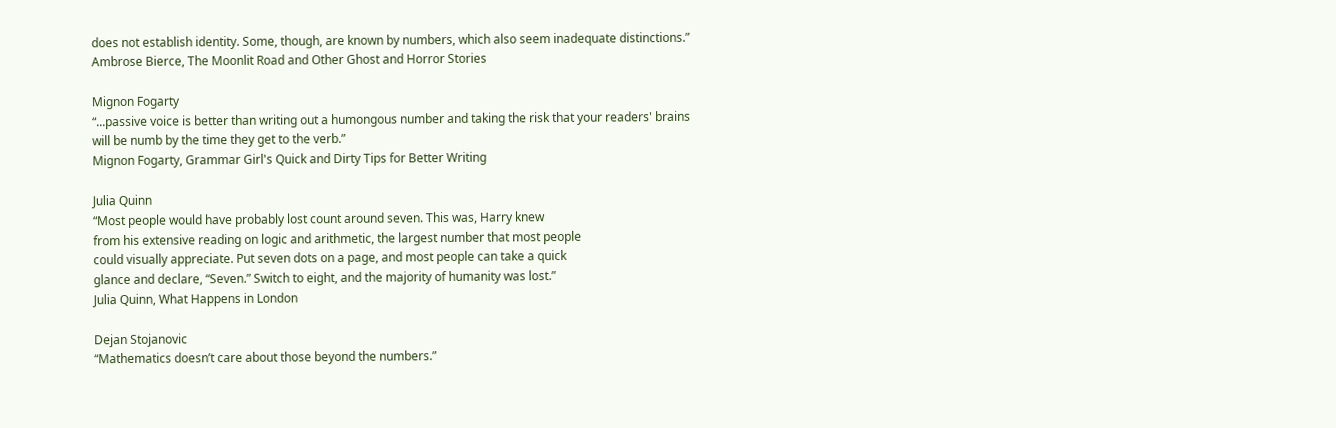does not establish identity. Some, though, are known by numbers, which also seem inadequate distinctions.”
Ambrose Bierce, The Moonlit Road and Other Ghost and Horror Stories

Mignon Fogarty
“...passive voice is better than writing out a humongous number and taking the risk that your readers' brains will be numb by the time they get to the verb.”
Mignon Fogarty, Grammar Girl's Quick and Dirty Tips for Better Writing

Julia Quinn
“Most people would have probably lost count around seven. This was, Harry knew
from his extensive reading on logic and arithmetic, the largest number that most people
could visually appreciate. Put seven dots on a page, and most people can take a quick
glance and declare, “Seven.” Switch to eight, and the majority of humanity was lost.”
Julia Quinn, What Happens in London

Dejan Stojanovic
“Mathematics doesn’t care about those beyond the numbers.”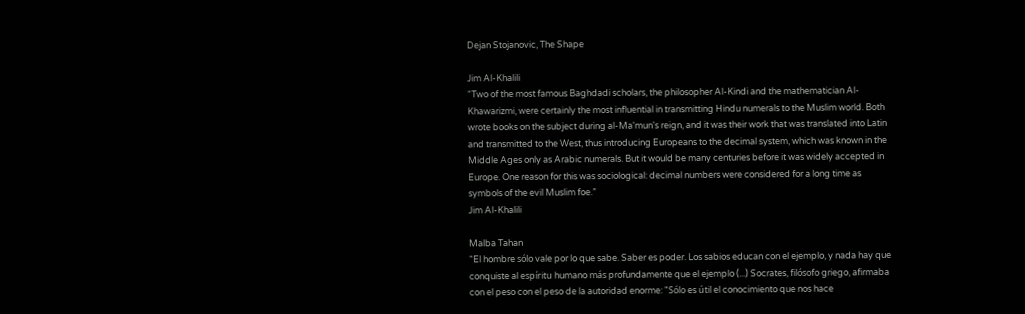Dejan Stojanovic, The Shape

Jim Al-Khalili
“Two of the most famous Baghdadi scholars, the philosopher Al-Kindi and the mathematician Al-Khawarizmi, were certainly the most influential in transmitting Hindu numerals to the Muslim world. Both wrote books on the subject during al-Ma'mun's reign, and it was their work that was translated into Latin and transmitted to the West, thus introducing Europeans to the decimal system, which was known in the Middle Ages only as Arabic numerals. But it would be many centuries before it was widely accepted in Europe. One reason for this was sociological: decimal numbers were considered for a long time as symbols of the evil Muslim foe.”
Jim Al-Khalili

Malba Tahan
“El hombre sólo vale por lo que sabe. Saber es poder. Los sabios educan con el ejemplo, y nada hay que conquiste al espíritu humano más profundamente que el ejemplo (...) Socrates, filósofo griego, afirmaba con el peso con el peso de la autoridad enorme: "Sólo es útil el conocimiento que nos hace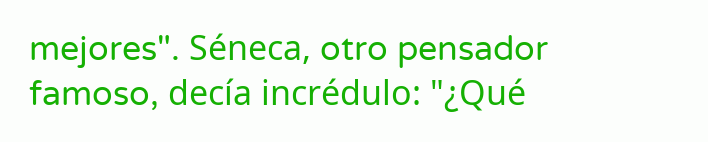mejores". Séneca, otro pensador famoso, decía incrédulo: "¿Qué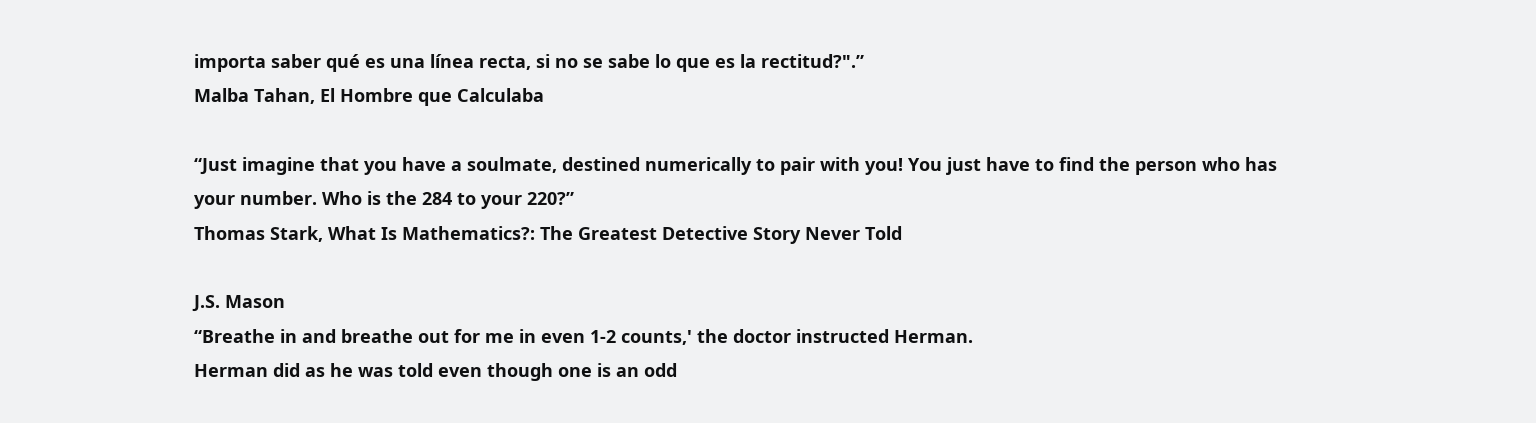importa saber qué es una línea recta, si no se sabe lo que es la rectitud?".”
Malba Tahan, El Hombre que Calculaba

“Just imagine that you have a soulmate, destined numerically to pair with you! You just have to find the person who has your number. Who is the 284 to your 220?”
Thomas Stark, What Is Mathematics?: The Greatest Detective Story Never Told

J.S. Mason
“Breathe in and breathe out for me in even 1-2 counts,' the doctor instructed Herman.
Herman did as he was told even though one is an odd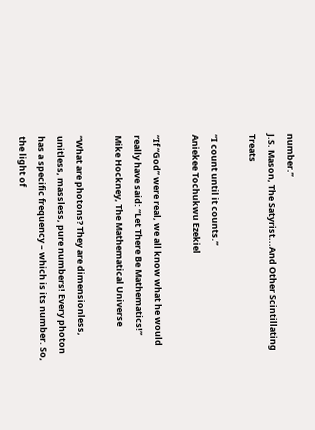number.”
J.S. Mason, The Satyrist...And Other Scintillating Treats

“I count until it counts.”
Aniekee Tochukwu Ezekiel

“If “God” were real, we all know what he would really have said: “Let There Be Mathematics!”
Mike Hockney, The Mathematical Universe

“What are photons? They are dimensionless, unitless, massless, pure numbers! Every photon has a specific frequency – which is its number. So, the light of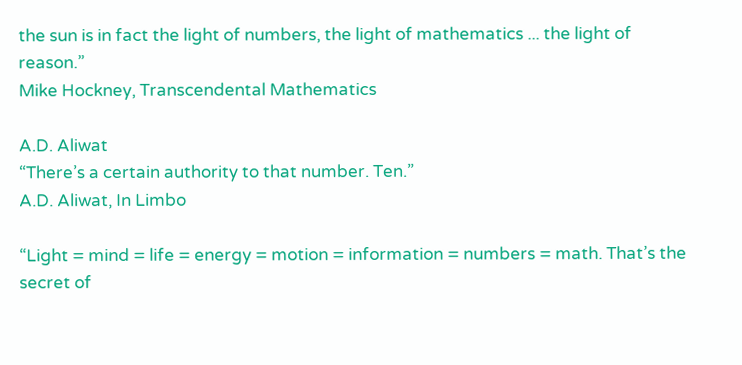the sun is in fact the light of numbers, the light of mathematics ... the light of reason.”
Mike Hockney, Transcendental Mathematics

A.D. Aliwat
“There’s a certain authority to that number. Ten.”
A.D. Aliwat, In Limbo

“Light = mind = life = energy = motion = information = numbers = math. That’s the secret of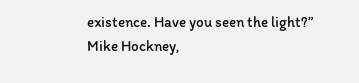existence. Have you seen the light?”
Mike Hockney,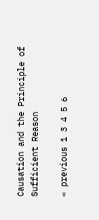Causation and the Principle of Sufficient Reason

« previous 1 3 4 5 6